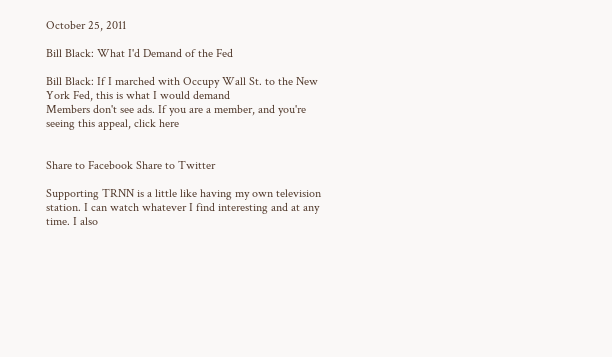October 25, 2011

Bill Black: What I'd Demand of the Fed

Bill Black: If I marched with Occupy Wall St. to the New York Fed, this is what I would demand
Members don't see ads. If you are a member, and you're seeing this appeal, click here


Share to Facebook Share to Twitter

Supporting TRNN is a little like having my own television station. I can watch whatever I find interesting and at any time. I also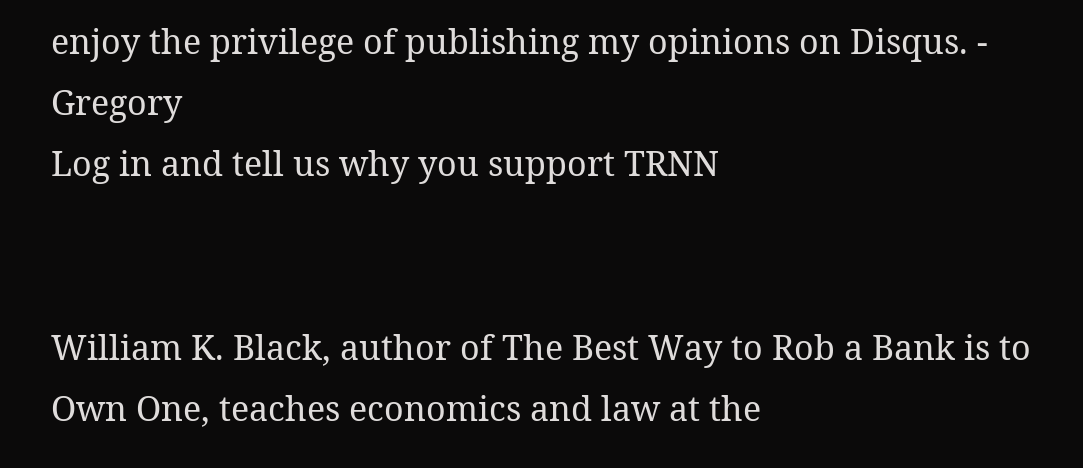enjoy the privilege of publishing my opinions on Disqus. - Gregory
Log in and tell us why you support TRNN


William K. Black, author of The Best Way to Rob a Bank is to Own One, teaches economics and law at the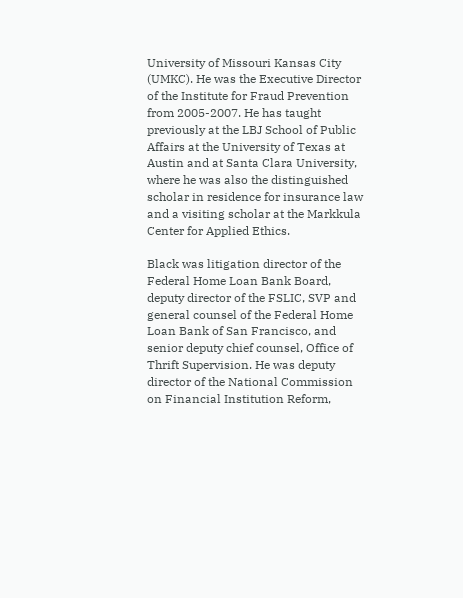University of Missouri Kansas City (UMKC). He was the Executive Director of the Institute for Fraud Prevention from 2005-2007. He has taught previously at the LBJ School of Public Affairs at the University of Texas at Austin and at Santa Clara University, where he was also the distinguished scholar in residence for insurance law and a visiting scholar at the Markkula Center for Applied Ethics.

Black was litigation director of the Federal Home Loan Bank Board, deputy director of the FSLIC, SVP and general counsel of the Federal Home Loan Bank of San Francisco, and senior deputy chief counsel, Office of Thrift Supervision. He was deputy director of the National Commission on Financial Institution Reform,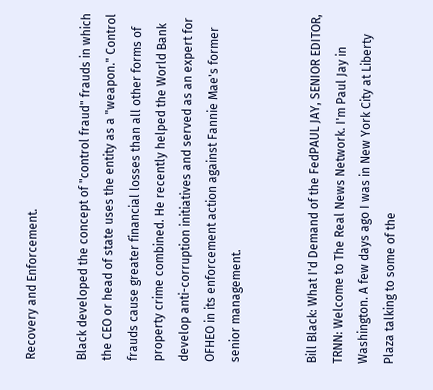Recovery and Enforcement.

Black developed the concept of "control fraud" frauds in which the CEO or head of state uses the entity as a "weapon." Control frauds cause greater financial losses than all other forms of property crime combined. He recently helped the World Bank develop anti-corruption initiatives and served as an expert for OFHEO in its enforcement action against Fannie Mae's former senior management.


Bill Black: What I'd Demand of the FedPAUL JAY, SENIOR EDITOR, TRNN: Welcome to The Real News Network. I'm Paul Jay in Washington. A few days ago I was in New York City at Liberty Plaza talking to some of the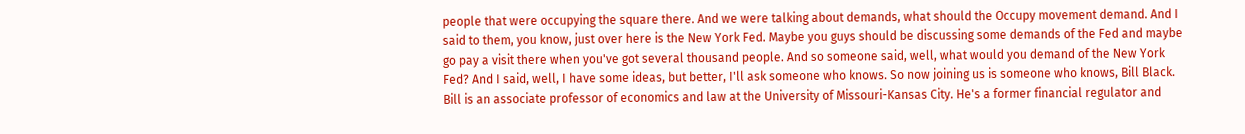people that were occupying the square there. And we were talking about demands, what should the Occupy movement demand. And I said to them, you know, just over here is the New York Fed. Maybe you guys should be discussing some demands of the Fed and maybe go pay a visit there when you've got several thousand people. And so someone said, well, what would you demand of the New York Fed? And I said, well, I have some ideas, but better, I'll ask someone who knows. So now joining us is someone who knows, Bill Black. Bill is an associate professor of economics and law at the University of Missouri-Kansas City. He's a former financial regulator and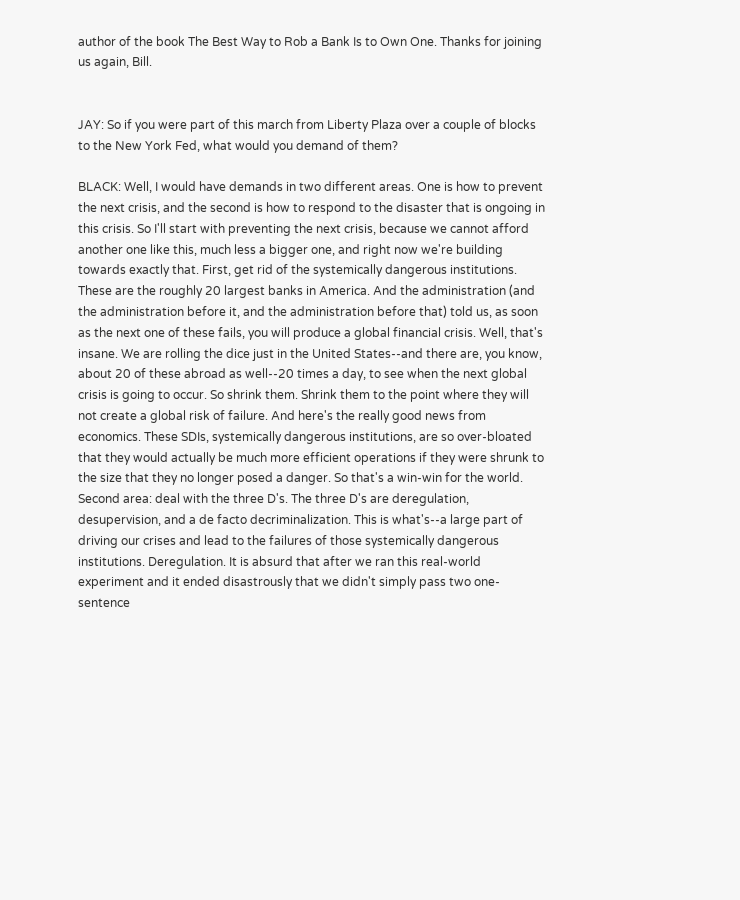author of the book The Best Way to Rob a Bank Is to Own One. Thanks for joining us again, Bill.


JAY: So if you were part of this march from Liberty Plaza over a couple of blocks to the New York Fed, what would you demand of them?

BLACK: Well, I would have demands in two different areas. One is how to prevent the next crisis, and the second is how to respond to the disaster that is ongoing in this crisis. So I'll start with preventing the next crisis, because we cannot afford another one like this, much less a bigger one, and right now we're building towards exactly that. First, get rid of the systemically dangerous institutions. These are the roughly 20 largest banks in America. And the administration (and the administration before it, and the administration before that) told us, as soon as the next one of these fails, you will produce a global financial crisis. Well, that's insane. We are rolling the dice just in the United States--and there are, you know, about 20 of these abroad as well--20 times a day, to see when the next global crisis is going to occur. So shrink them. Shrink them to the point where they will not create a global risk of failure. And here's the really good news from economics. These SDIs, systemically dangerous institutions, are so over-bloated that they would actually be much more efficient operations if they were shrunk to the size that they no longer posed a danger. So that's a win-win for the world. Second area: deal with the three D's. The three D's are deregulation, desupervision, and a de facto decriminalization. This is what's--a large part of driving our crises and lead to the failures of those systemically dangerous institutions. Deregulation. It is absurd that after we ran this real-world experiment and it ended disastrously that we didn't simply pass two one-sentence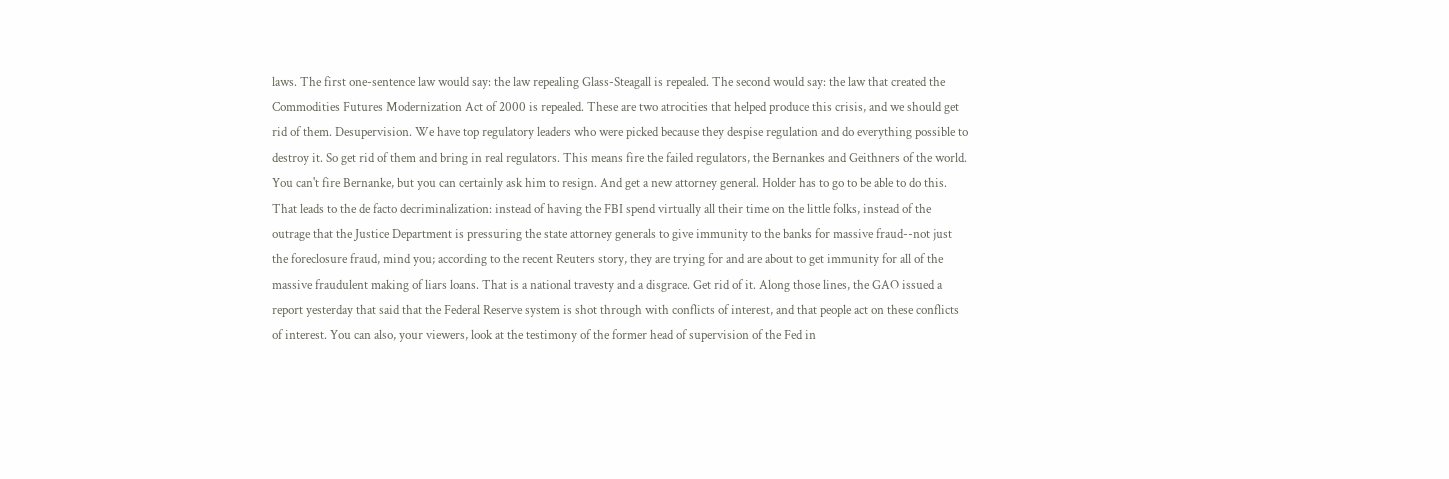laws. The first one-sentence law would say: the law repealing Glass-Steagall is repealed. The second would say: the law that created the Commodities Futures Modernization Act of 2000 is repealed. These are two atrocities that helped produce this crisis, and we should get rid of them. Desupervision. We have top regulatory leaders who were picked because they despise regulation and do everything possible to destroy it. So get rid of them and bring in real regulators. This means fire the failed regulators, the Bernankes and Geithners of the world. You can't fire Bernanke, but you can certainly ask him to resign. And get a new attorney general. Holder has to go to be able to do this. That leads to the de facto decriminalization: instead of having the FBI spend virtually all their time on the little folks, instead of the outrage that the Justice Department is pressuring the state attorney generals to give immunity to the banks for massive fraud--not just the foreclosure fraud, mind you; according to the recent Reuters story, they are trying for and are about to get immunity for all of the massive fraudulent making of liars loans. That is a national travesty and a disgrace. Get rid of it. Along those lines, the GAO issued a report yesterday that said that the Federal Reserve system is shot through with conflicts of interest, and that people act on these conflicts of interest. You can also, your viewers, look at the testimony of the former head of supervision of the Fed in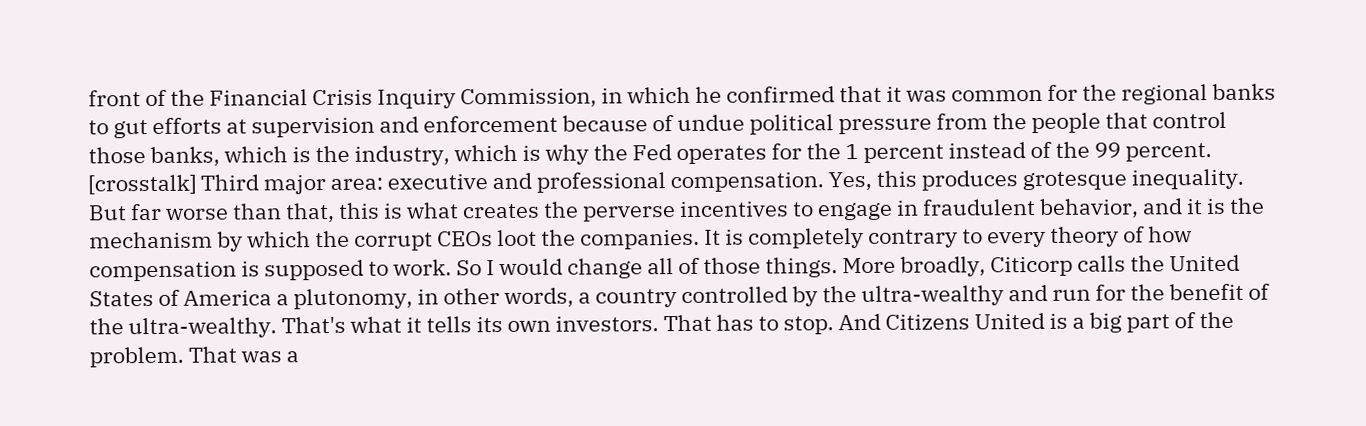front of the Financial Crisis Inquiry Commission, in which he confirmed that it was common for the regional banks to gut efforts at supervision and enforcement because of undue political pressure from the people that control those banks, which is the industry, which is why the Fed operates for the 1 percent instead of the 99 percent. [crosstalk] Third major area: executive and professional compensation. Yes, this produces grotesque inequality. But far worse than that, this is what creates the perverse incentives to engage in fraudulent behavior, and it is the mechanism by which the corrupt CEOs loot the companies. It is completely contrary to every theory of how compensation is supposed to work. So I would change all of those things. More broadly, Citicorp calls the United States of America a plutonomy, in other words, a country controlled by the ultra-wealthy and run for the benefit of the ultra-wealthy. That's what it tells its own investors. That has to stop. And Citizens United is a big part of the problem. That was a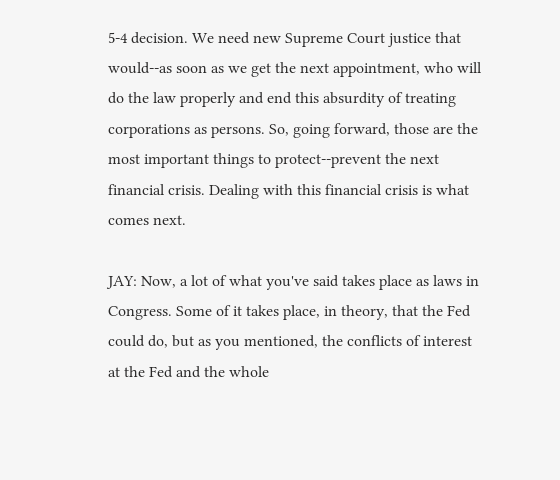5-4 decision. We need new Supreme Court justice that would--as soon as we get the next appointment, who will do the law properly and end this absurdity of treating corporations as persons. So, going forward, those are the most important things to protect--prevent the next financial crisis. Dealing with this financial crisis is what comes next.

JAY: Now, a lot of what you've said takes place as laws in Congress. Some of it takes place, in theory, that the Fed could do, but as you mentioned, the conflicts of interest at the Fed and the whole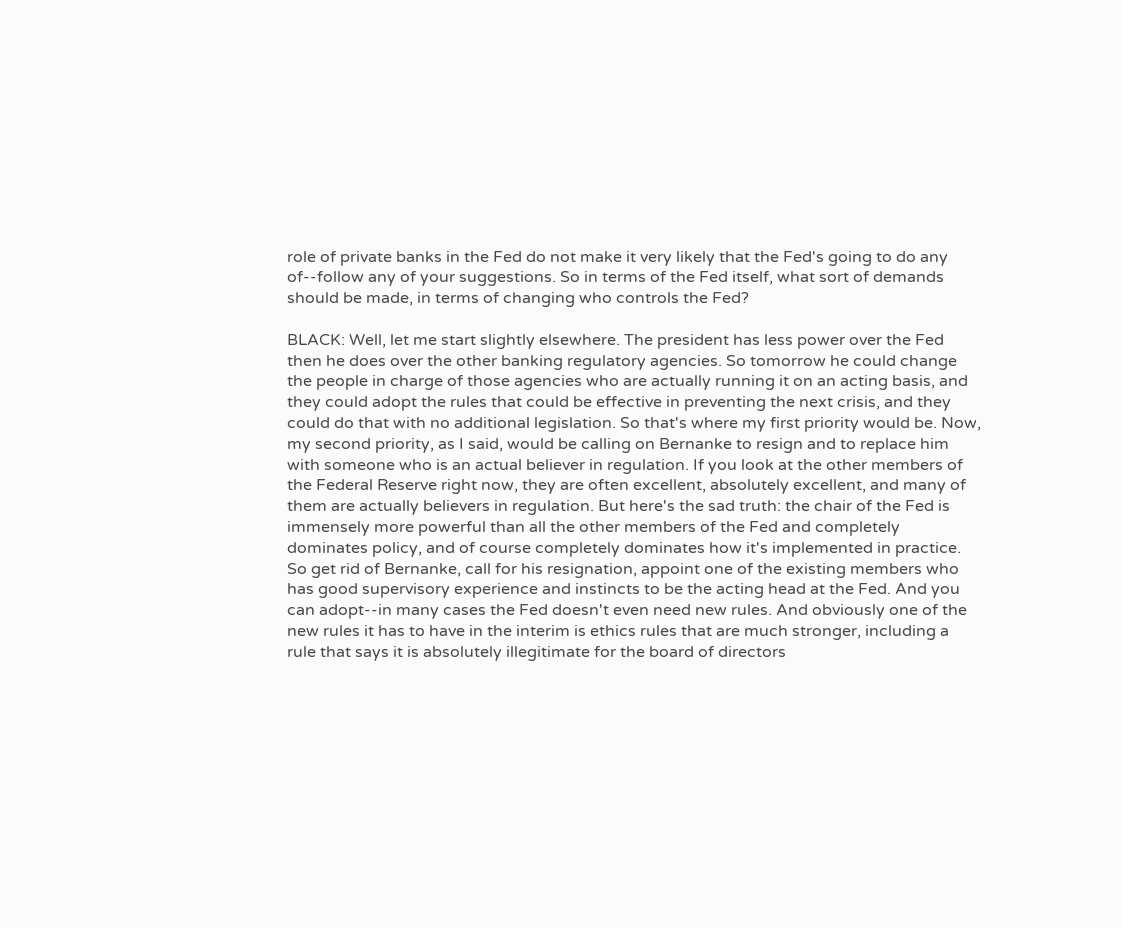role of private banks in the Fed do not make it very likely that the Fed's going to do any of--follow any of your suggestions. So in terms of the Fed itself, what sort of demands should be made, in terms of changing who controls the Fed?

BLACK: Well, let me start slightly elsewhere. The president has less power over the Fed then he does over the other banking regulatory agencies. So tomorrow he could change the people in charge of those agencies who are actually running it on an acting basis, and they could adopt the rules that could be effective in preventing the next crisis, and they could do that with no additional legislation. So that's where my first priority would be. Now, my second priority, as I said, would be calling on Bernanke to resign and to replace him with someone who is an actual believer in regulation. If you look at the other members of the Federal Reserve right now, they are often excellent, absolutely excellent, and many of them are actually believers in regulation. But here's the sad truth: the chair of the Fed is immensely more powerful than all the other members of the Fed and completely dominates policy, and of course completely dominates how it's implemented in practice. So get rid of Bernanke, call for his resignation, appoint one of the existing members who has good supervisory experience and instincts to be the acting head at the Fed. And you can adopt--in many cases the Fed doesn't even need new rules. And obviously one of the new rules it has to have in the interim is ethics rules that are much stronger, including a rule that says it is absolutely illegitimate for the board of directors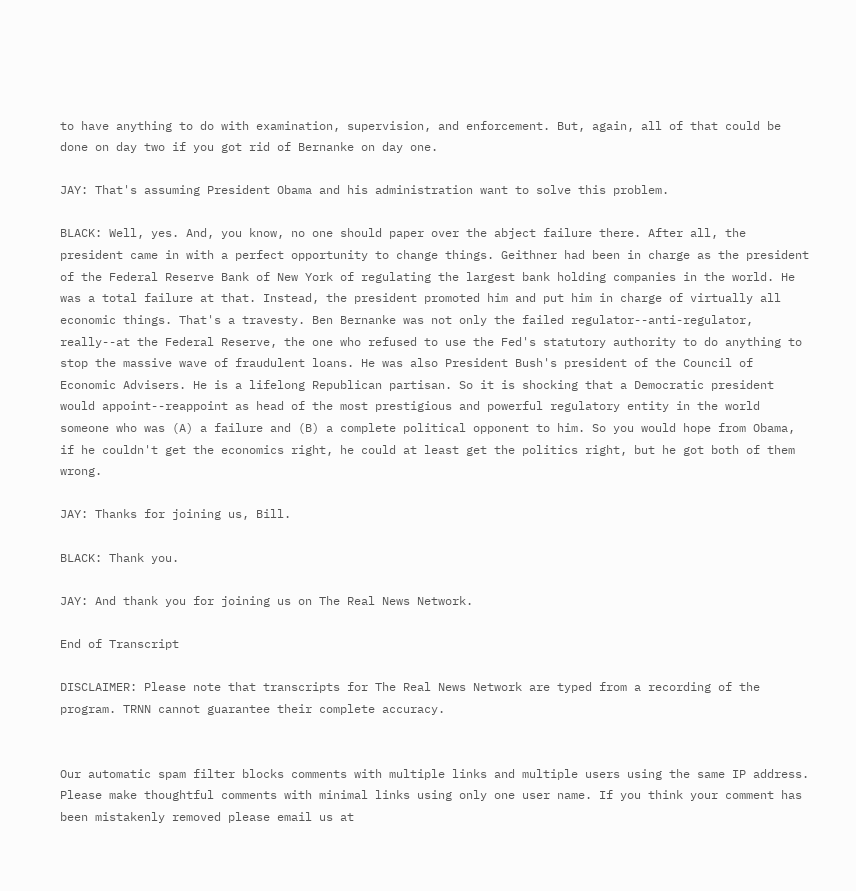to have anything to do with examination, supervision, and enforcement. But, again, all of that could be done on day two if you got rid of Bernanke on day one.

JAY: That's assuming President Obama and his administration want to solve this problem.

BLACK: Well, yes. And, you know, no one should paper over the abject failure there. After all, the president came in with a perfect opportunity to change things. Geithner had been in charge as the president of the Federal Reserve Bank of New York of regulating the largest bank holding companies in the world. He was a total failure at that. Instead, the president promoted him and put him in charge of virtually all economic things. That's a travesty. Ben Bernanke was not only the failed regulator--anti-regulator, really--at the Federal Reserve, the one who refused to use the Fed's statutory authority to do anything to stop the massive wave of fraudulent loans. He was also President Bush's president of the Council of Economic Advisers. He is a lifelong Republican partisan. So it is shocking that a Democratic president would appoint--reappoint as head of the most prestigious and powerful regulatory entity in the world someone who was (A) a failure and (B) a complete political opponent to him. So you would hope from Obama, if he couldn't get the economics right, he could at least get the politics right, but he got both of them wrong.

JAY: Thanks for joining us, Bill.

BLACK: Thank you.

JAY: And thank you for joining us on The Real News Network.

End of Transcript

DISCLAIMER: Please note that transcripts for The Real News Network are typed from a recording of the program. TRNN cannot guarantee their complete accuracy.


Our automatic spam filter blocks comments with multiple links and multiple users using the same IP address. Please make thoughtful comments with minimal links using only one user name. If you think your comment has been mistakenly removed please email us at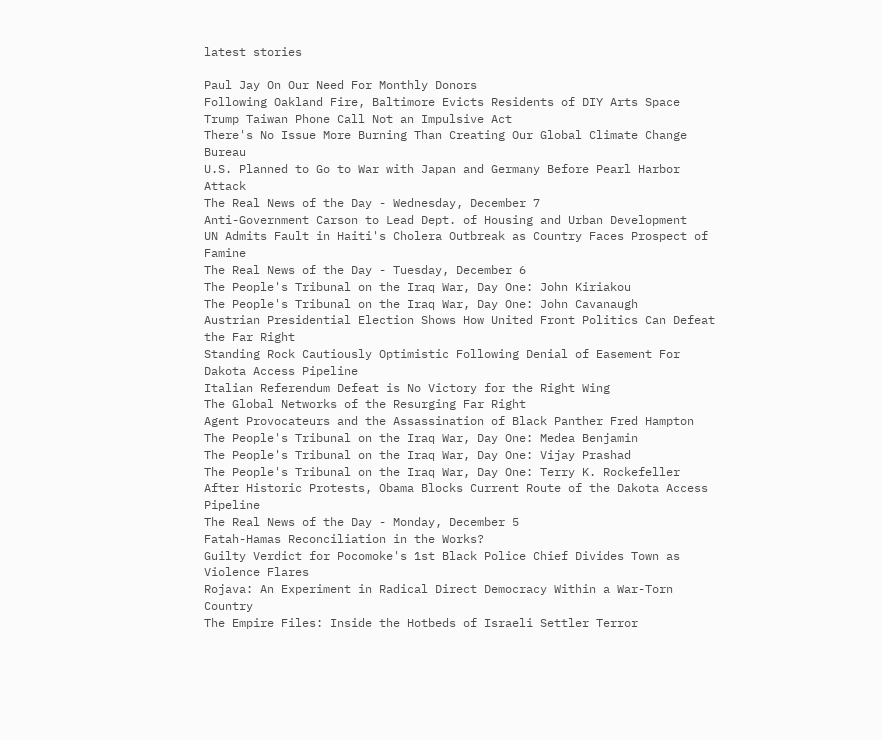latest stories

Paul Jay On Our Need For Monthly Donors
Following Oakland Fire, Baltimore Evicts Residents of DIY Arts Space
Trump Taiwan Phone Call Not an Impulsive Act
There's No Issue More Burning Than Creating Our Global Climate Change Bureau
U.S. Planned to Go to War with Japan and Germany Before Pearl Harbor Attack
The Real News of the Day - Wednesday, December 7
Anti-Government Carson to Lead Dept. of Housing and Urban Development
UN Admits Fault in Haiti's Cholera Outbreak as Country Faces Prospect of Famine
The Real News of the Day - Tuesday, December 6
The People's Tribunal on the Iraq War, Day One: John Kiriakou
The People's Tribunal on the Iraq War, Day One: John Cavanaugh
Austrian Presidential Election Shows How United Front Politics Can Defeat the Far Right
Standing Rock Cautiously Optimistic Following Denial of Easement For Dakota Access Pipeline
Italian Referendum Defeat is No Victory for the Right Wing
The Global Networks of the Resurging Far Right
Agent Provocateurs and the Assassination of Black Panther Fred Hampton
The People's Tribunal on the Iraq War, Day One: Medea Benjamin
The People's Tribunal on the Iraq War, Day One: Vijay Prashad
The People's Tribunal on the Iraq War, Day One: Terry K. Rockefeller
After Historic Protests, Obama Blocks Current Route of the Dakota Access Pipeline
The Real News of the Day - Monday, December 5
Fatah-Hamas Reconciliation in the Works?
Guilty Verdict for Pocomoke's 1st Black Police Chief Divides Town as Violence Flares
Rojava: An Experiment in Radical Direct Democracy Within a War-Torn Country
The Empire Files: Inside the Hotbeds of Israeli Settler Terror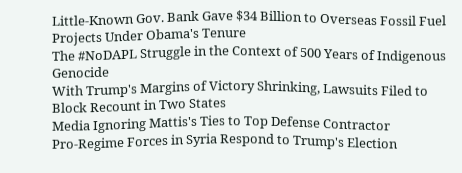Little-Known Gov. Bank Gave $34 Billion to Overseas Fossil Fuel Projects Under Obama's Tenure
The #NoDAPL Struggle in the Context of 500 Years of Indigenous Genocide
With Trump's Margins of Victory Shrinking, Lawsuits Filed to Block Recount in Two States
Media Ignoring Mattis's Ties to Top Defense Contractor
Pro-Regime Forces in Syria Respond to Trump's Election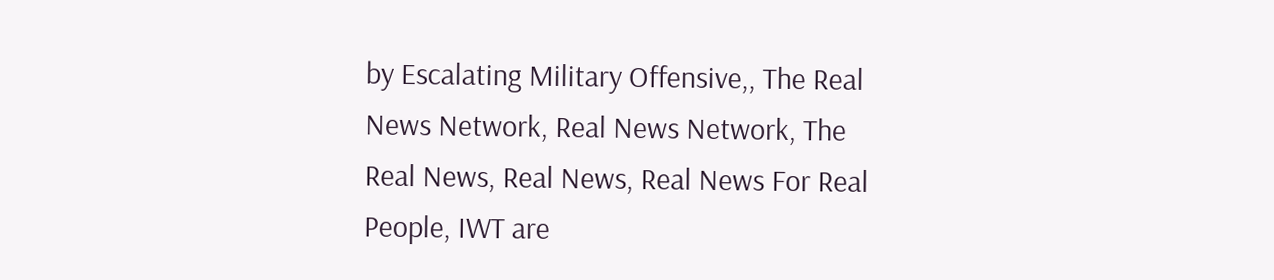by Escalating Military Offensive,, The Real News Network, Real News Network, The Real News, Real News, Real News For Real People, IWT are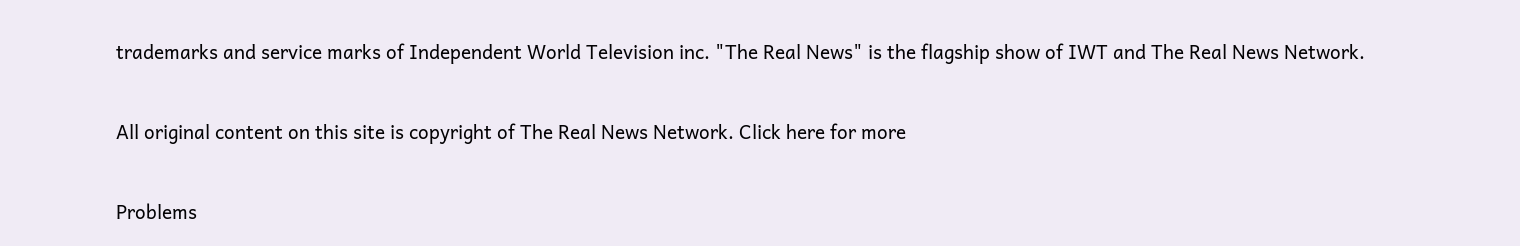trademarks and service marks of Independent World Television inc. "The Real News" is the flagship show of IWT and The Real News Network.

All original content on this site is copyright of The Real News Network. Click here for more

Problems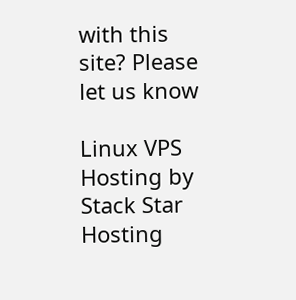with this site? Please let us know

Linux VPS Hosting by Stack Star Hosting